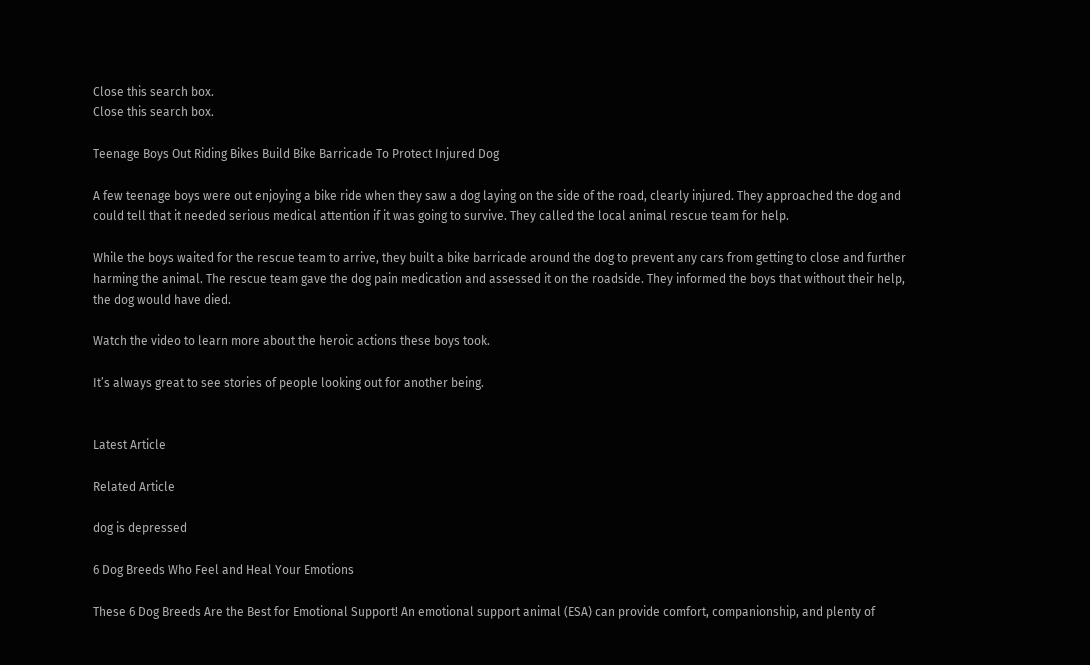Close this search box.
Close this search box.

Teenage Boys Out Riding Bikes Build Bike Barricade To Protect Injured Dog

A few teenage boys were out enjoying a bike ride when they saw a dog laying on the side of the road, clearly injured. They approached the dog and could tell that it needed serious medical attention if it was going to survive. They called the local animal rescue team for help.

While the boys waited for the rescue team to arrive, they built a bike barricade around the dog to prevent any cars from getting to close and further harming the animal. The rescue team gave the dog pain medication and assessed it on the roadside. They informed the boys that without their help, the dog would have died.

Watch the video to learn more about the heroic actions these boys took.

It’s always great to see stories of people looking out for another being.


Latest Article

Related Article

dog is depressed

6 Dog Breeds Who Feel and Heal Your Emotions

These 6 Dog Breeds Are the Best for Emotional Support! An emotional support animal (ESA) can provide comfort, companionship, and plenty of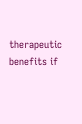therapeutic benefits if